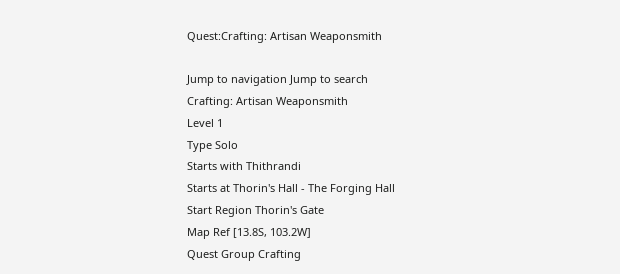Quest:Crafting: Artisan Weaponsmith

Jump to navigation Jump to search
Crafting: Artisan Weaponsmith
Level 1
Type Solo
Starts with Thithrandi
Starts at Thorin's Hall - The Forging Hall
Start Region Thorin's Gate
Map Ref [13.8S, 103.2W]
Quest Group Crafting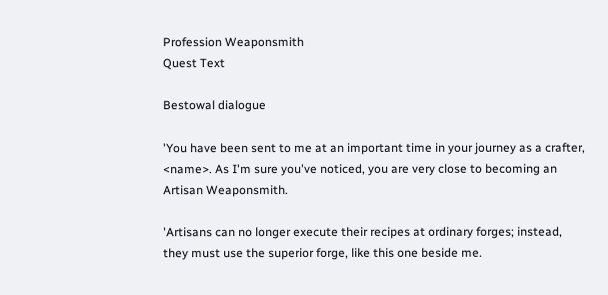Profession Weaponsmith
Quest Text

Bestowal dialogue

'You have been sent to me at an important time in your journey as a crafter, <name>. As I'm sure you've noticed, you are very close to becoming an Artisan Weaponsmith.

'Artisans can no longer execute their recipes at ordinary forges; instead, they must use the superior forge, like this one beside me.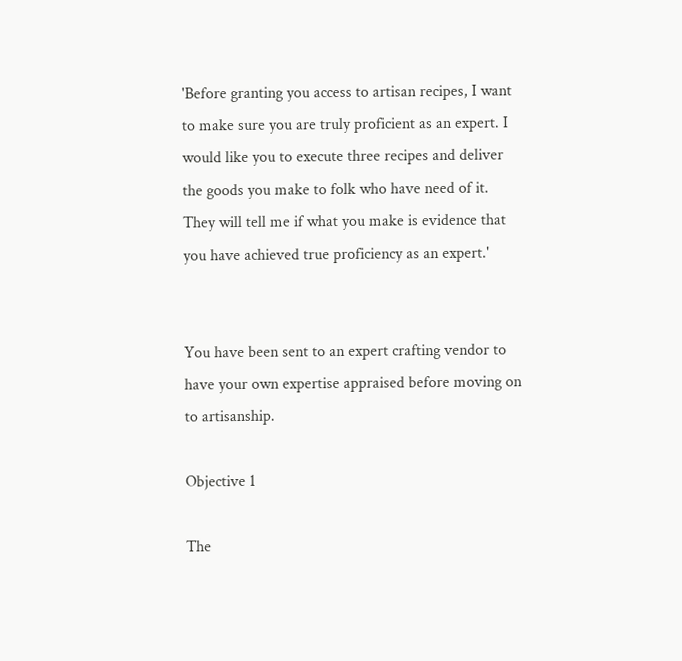'Before granting you access to artisan recipes, I want to make sure you are truly proficient as an expert. I would like you to execute three recipes and deliver the goods you make to folk who have need of it. They will tell me if what you make is evidence that you have achieved true proficiency as an expert.'


You have been sent to an expert crafting vendor to have your own expertise appraised before moving on to artisanship.

Objective 1

The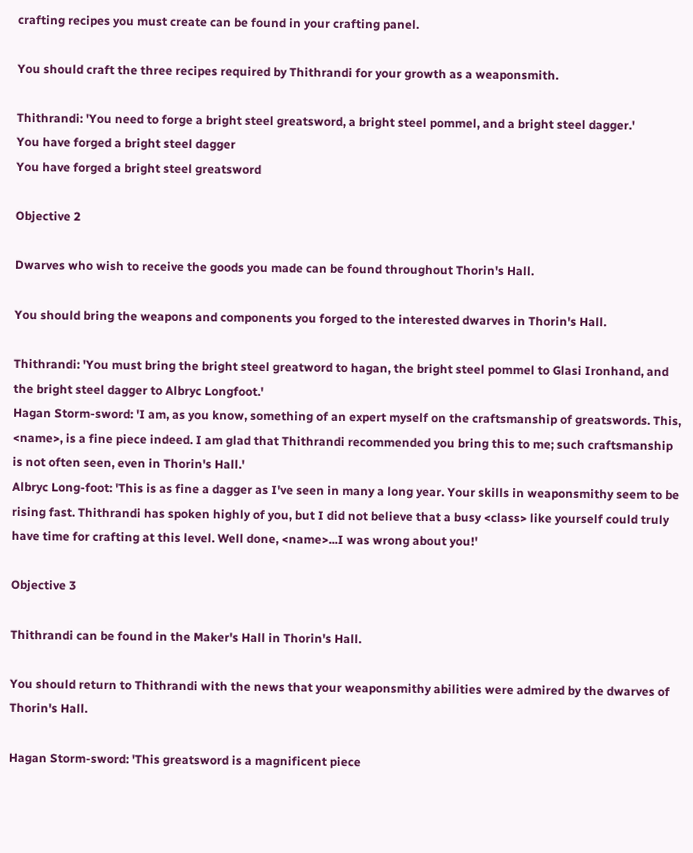crafting recipes you must create can be found in your crafting panel.

You should craft the three recipes required by Thithrandi for your growth as a weaponsmith.

Thithrandi: 'You need to forge a bright steel greatsword, a bright steel pommel, and a bright steel dagger.'
You have forged a bright steel dagger
You have forged a bright steel greatsword

Objective 2

Dwarves who wish to receive the goods you made can be found throughout Thorin's Hall.

You should bring the weapons and components you forged to the interested dwarves in Thorin's Hall.

Thithrandi: 'You must bring the bright steel greatword to hagan, the bright steel pommel to Glasi Ironhand, and the bright steel dagger to Albryc Longfoot.'
Hagan Storm-sword: 'I am, as you know, something of an expert myself on the craftsmanship of greatswords. This, <name>, is a fine piece indeed. I am glad that Thithrandi recommended you bring this to me; such craftsmanship is not often seen, even in Thorin's Hall.'
Albryc Long-foot: 'This is as fine a dagger as I've seen in many a long year. Your skills in weaponsmithy seem to be rising fast. Thithrandi has spoken highly of you, but I did not believe that a busy <class> like yourself could truly have time for crafting at this level. Well done, <name>...I was wrong about you!'

Objective 3

Thithrandi can be found in the Maker's Hall in Thorin's Hall.

You should return to Thithrandi with the news that your weaponsmithy abilities were admired by the dwarves of Thorin's Hall.

Hagan Storm-sword: 'This greatsword is a magnificent piece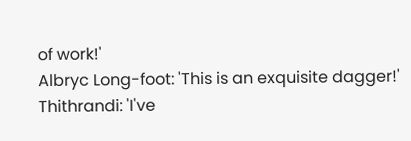of work!'
Albryc Long-foot: 'This is an exquisite dagger!'
Thithrandi: 'I've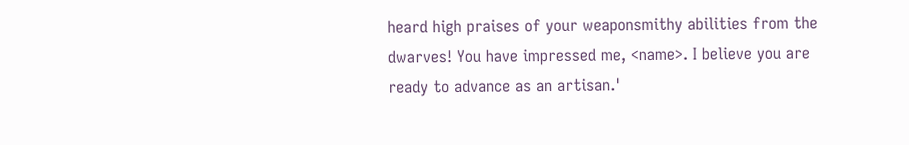heard high praises of your weaponsmithy abilities from the dwarves! You have impressed me, <name>. I believe you are ready to advance as an artisan.'